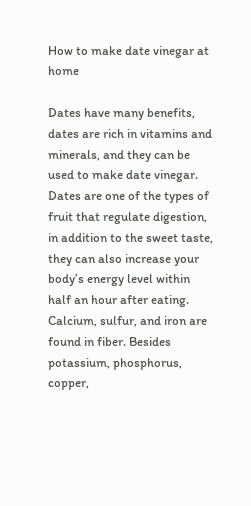How to make date vinegar at home

Dates have many benefits, dates are rich in vitamins and minerals, and they can be used to make date vinegar. Dates are one of the types of fruit that regulate digestion, in addition to the sweet taste, they can also increase your body’s energy level within half an hour after eating. Calcium, sulfur, and iron are found in fiber. Besides potassium, phosphorus, copper,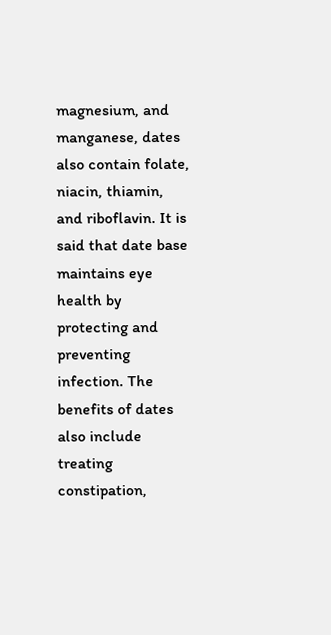magnesium, and manganese, dates also contain folate, niacin, thiamin, and riboflavin. It is said that date base maintains eye health by protecting and preventing infection. The benefits of dates also include treating constipation,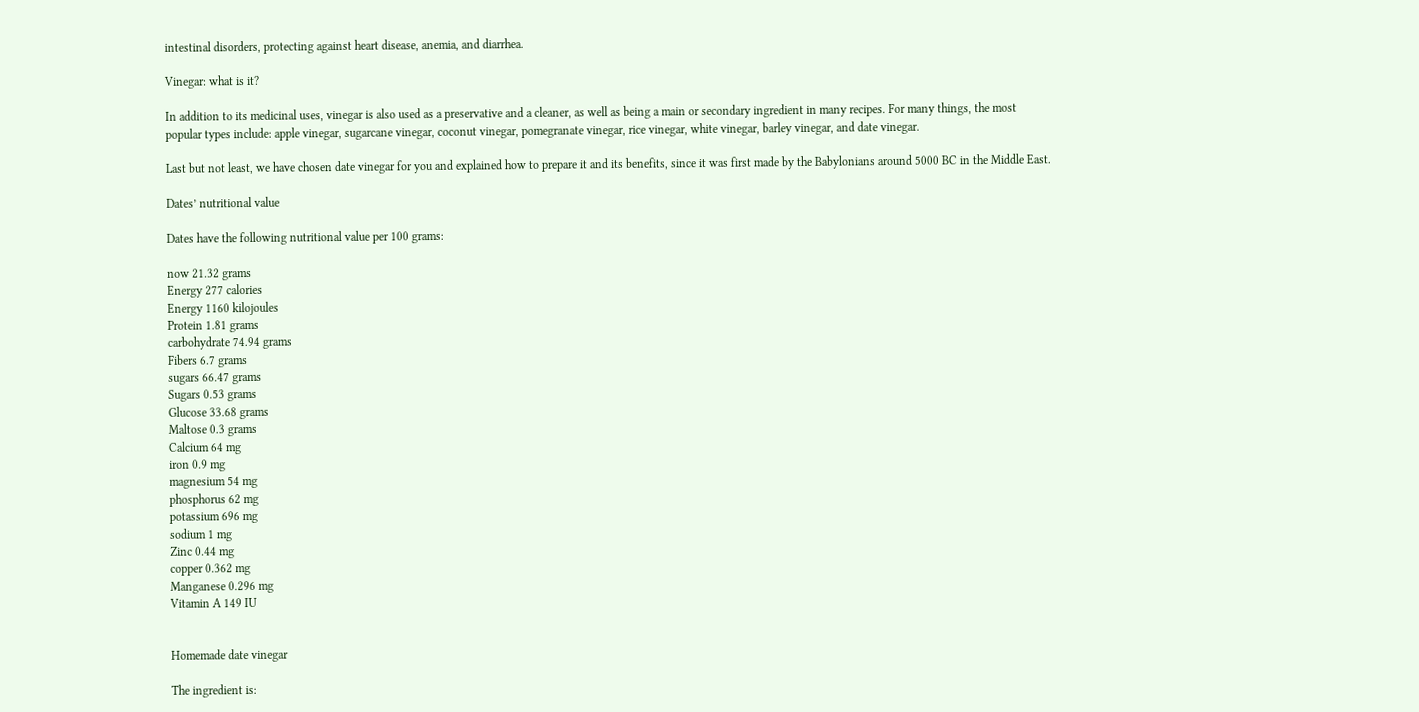intestinal disorders, protecting against heart disease, anemia, and diarrhea.

Vinegar: what is it?

In addition to its medicinal uses, vinegar is also used as a preservative and a cleaner, as well as being a main or secondary ingredient in many recipes. For many things, the most popular types include: apple vinegar, sugarcane vinegar, coconut vinegar, pomegranate vinegar, rice vinegar, white vinegar, barley vinegar, and date vinegar.

Last but not least, we have chosen date vinegar for you and explained how to prepare it and its benefits, since it was first made by the Babylonians around 5000 BC in the Middle East.

Dates’ nutritional value

Dates have the following nutritional value per 100 grams:

now 21.32 grams
Energy 277 calories
Energy 1160 kilojoules
Protein 1.81 grams
carbohydrate 74.94 grams
Fibers 6.7 grams
sugars 66.47 grams
Sugars 0.53 grams
Glucose 33.68 grams
Maltose 0.3 grams
Calcium 64 mg
iron 0.9 mg
magnesium 54 mg
phosphorus 62 mg
potassium 696 mg
sodium 1 mg
Zinc 0.44 mg
copper 0.362 mg
Manganese 0.296 mg
Vitamin A 149 IU


Homemade date vinegar

The ingredient is: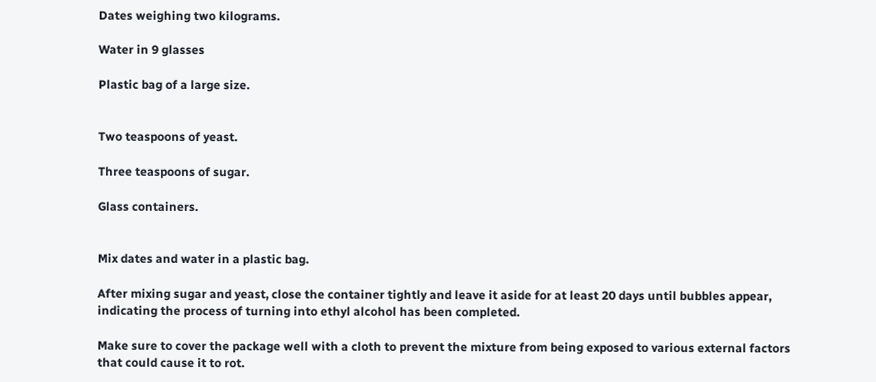Dates weighing two kilograms.

Water in 9 glasses

Plastic bag of a large size.


Two teaspoons of yeast.

Three teaspoons of sugar.

Glass containers.


Mix dates and water in a plastic bag.

After mixing sugar and yeast, close the container tightly and leave it aside for at least 20 days until bubbles appear, indicating the process of turning into ethyl alcohol has been completed.

Make sure to cover the package well with a cloth to prevent the mixture from being exposed to various external factors that could cause it to rot.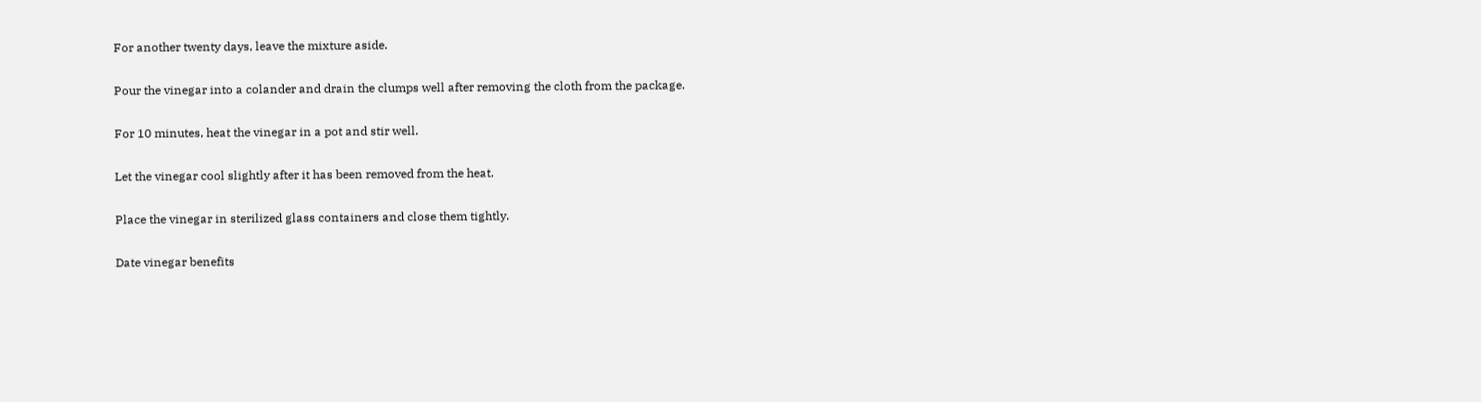For another twenty days, leave the mixture aside.

Pour the vinegar into a colander and drain the clumps well after removing the cloth from the package.

For 10 minutes, heat the vinegar in a pot and stir well.

Let the vinegar cool slightly after it has been removed from the heat.

Place the vinegar in sterilized glass containers and close them tightly.

Date vinegar benefits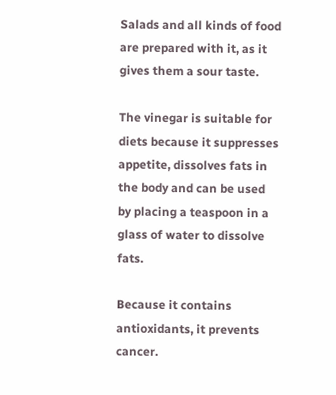Salads and all kinds of food are prepared with it, as it gives them a sour taste.

The vinegar is suitable for diets because it suppresses appetite, dissolves fats in the body and can be used by placing a teaspoon in a glass of water to dissolve fats.

Because it contains antioxidants, it prevents cancer.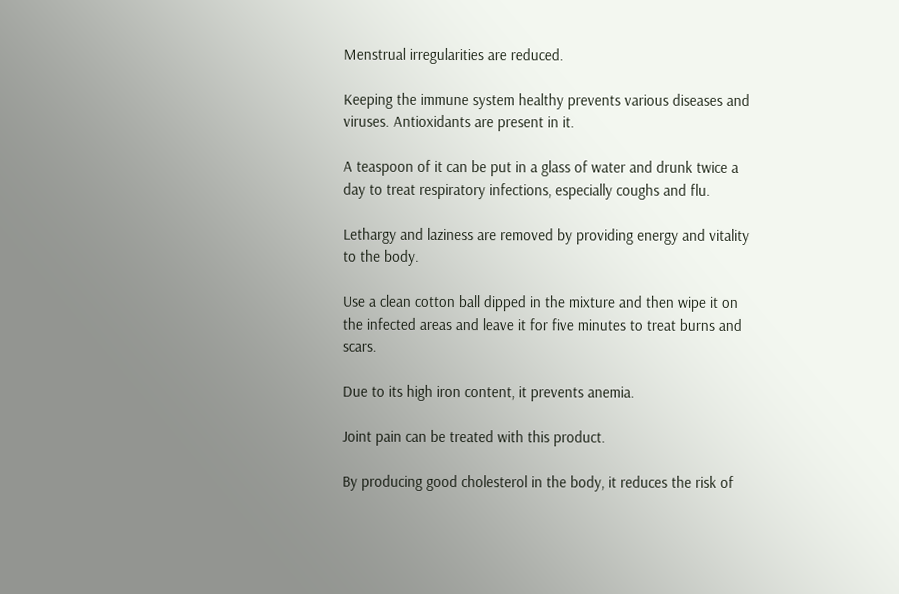Menstrual irregularities are reduced.

Keeping the immune system healthy prevents various diseases and viruses. Antioxidants are present in it.

A teaspoon of it can be put in a glass of water and drunk twice a day to treat respiratory infections, especially coughs and flu.

Lethargy and laziness are removed by providing energy and vitality to the body.

Use a clean cotton ball dipped in the mixture and then wipe it on the infected areas and leave it for five minutes to treat burns and scars.

Due to its high iron content, it prevents anemia.

Joint pain can be treated with this product.

By producing good cholesterol in the body, it reduces the risk of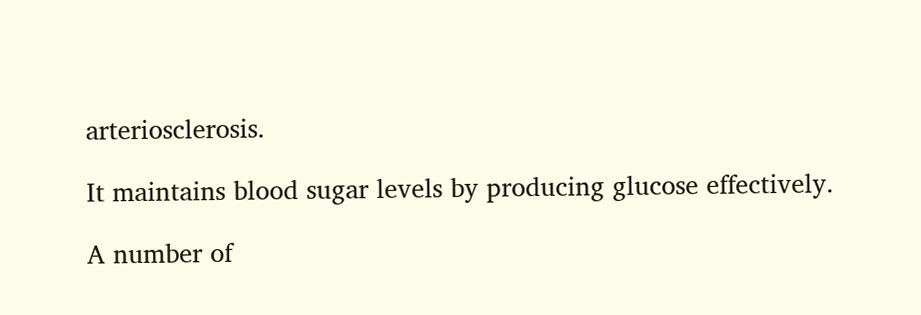arteriosclerosis.

It maintains blood sugar levels by producing glucose effectively.

A number of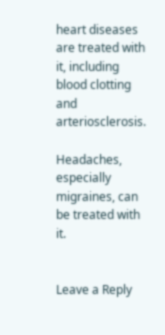heart diseases are treated with it, including blood clotting and arteriosclerosis.

Headaches, especially migraines, can be treated with it.


Leave a Reply